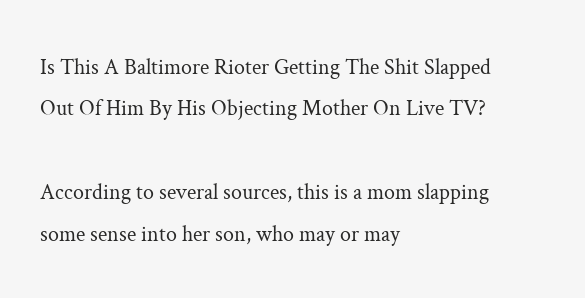Is This A Baltimore Rioter Getting The Shit Slapped Out Of Him By His Objecting Mother On Live TV?

According to several sources, this is a mom slapping some sense into her son, who may or may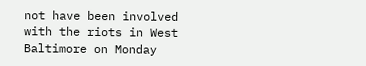not have been involved with the riots in West Baltimore on Monday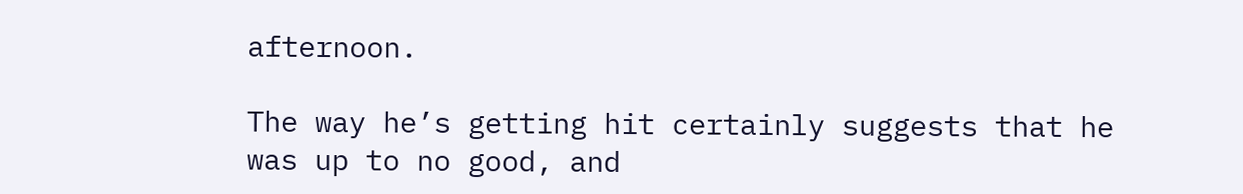afternoon.

The way he’s getting hit certainly suggests that he was up to no good, and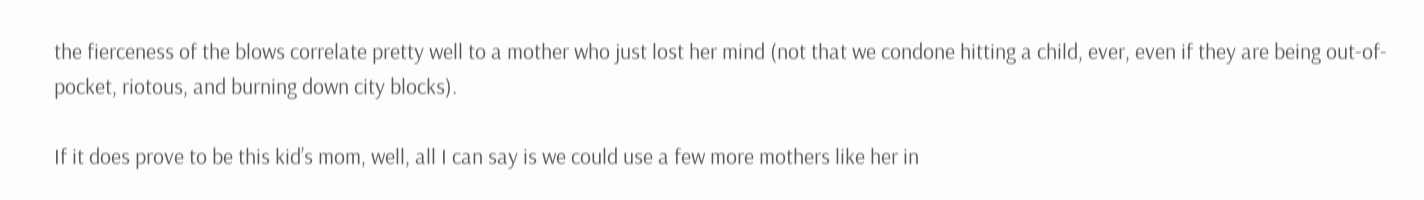the fierceness of the blows correlate pretty well to a mother who just lost her mind (not that we condone hitting a child, ever, even if they are being out-of-pocket, riotous, and burning down city blocks).

If it does prove to be this kid’s mom, well, all I can say is we could use a few more mothers like her in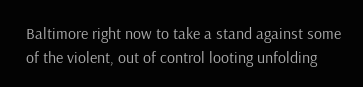Baltimore right now to take a stand against some of the violent, out of control looting unfolding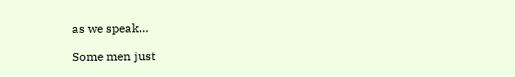as we speak…

Some men just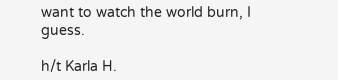want to watch the world burn, I guess.

h/t Karla H.